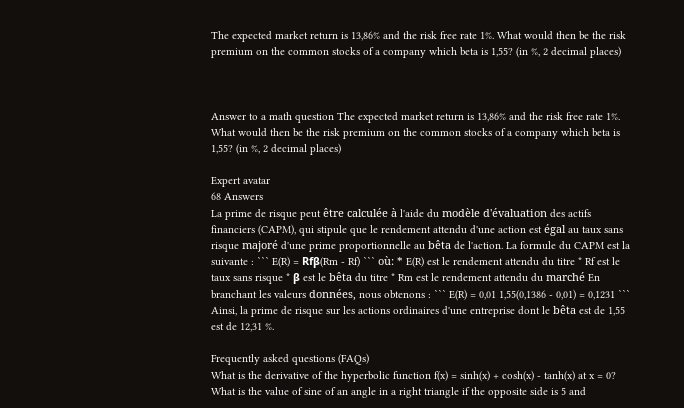The expected market return is 13,86% and the risk free rate 1%. What would then be the risk premium on the common stocks of a company which beta is 1,55? (in %, 2 decimal places)



Answer to a math question The expected market return is 13,86% and the risk free rate 1%. What would then be the risk premium on the common stocks of a company which beta is 1,55? (in %, 2 decimal places)

Expert avatar
68 Answers
La prime de risque peut être calculée à l'aide du modèle d'évaluation des actifs financiers (CAPM), qui stipule que le rendement attendu d'une action est égal au taux sans risque majoré d'une prime proportionnelle au bêta de l'action. La formule du CAPM est la suivante : ``` E(R) = Rfβ(Rm - Rf) ``` où: * E(R) est le rendement attendu du titre * Rf est le taux sans risque * β est le bêta du titre * Rm est le rendement attendu du marché En branchant les valeurs données, nous obtenons : ``` E(R) = 0,01 1,55(0,1386 - 0,01) = 0,1231 ``` Ainsi, la prime de risque sur les actions ordinaires d'une entreprise dont le bêta est de 1,55 est de 12,31 %.

Frequently asked questions (FAQs)
What is the derivative of the hyperbolic function f(x) = sinh(x) + cosh(x) - tanh(x) at x = 0?
What is the value of sine of an angle in a right triangle if the opposite side is 5 and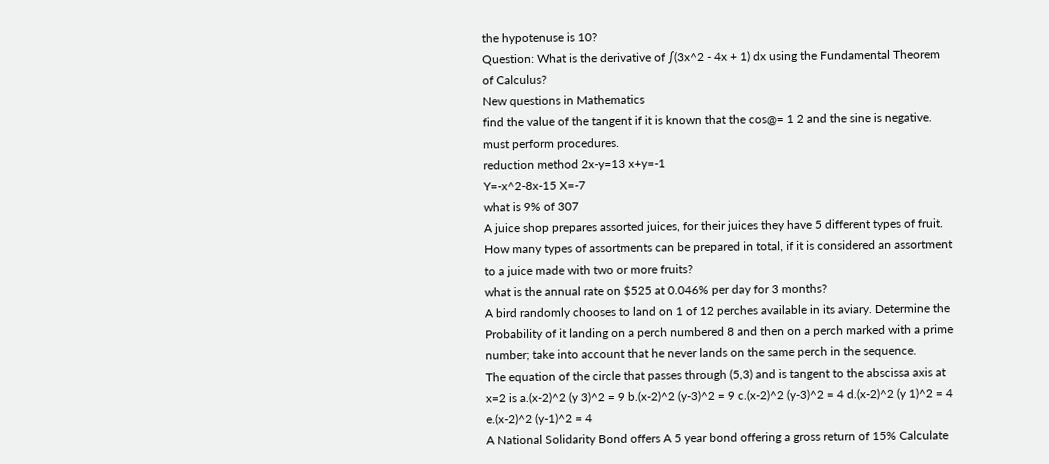the hypotenuse is 10?
Question: What is the derivative of ∫(3x^2 - 4x + 1) dx using the Fundamental Theorem of Calculus?
New questions in Mathematics
find the value of the tangent if it is known that the cos@= 1 2 and the sine is negative. must perform procedures.
reduction method 2x-y=13 x+y=-1
Y=-x^2-8x-15 X=-7
what is 9% of 307
A juice shop prepares assorted juices, for their juices they have 5 different types of fruit. How many types of assortments can be prepared in total, if it is considered an assortment to a juice made with two or more fruits?
what is the annual rate on $525 at 0.046% per day for 3 months?
A bird randomly chooses to land on 1 of 12 perches available in its aviary. Determine the Probability of it landing on a perch numbered 8 and then on a perch marked with a prime number; take into account that he never lands on the same perch in the sequence.
The equation of the circle that passes through (5,3) and is tangent to the abscissa axis at x=2 is a.(x-2)^2 (y 3)^2 = 9 b.(x-2)^2 (y-3)^2 = 9 c.(x-2)^2 (y-3)^2 = 4 d.(x-2)^2 (y 1)^2 = 4 e.(x-2)^2 (y-1)^2 = 4
A National Solidarity Bond offers A 5 year bond offering a gross return of 15% Calculate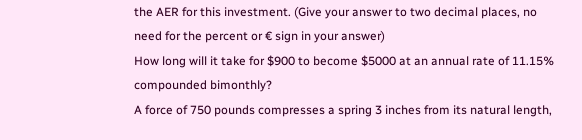the AER for this investment. (Give your answer to two decimal places, no need for the percent or € sign in your answer)
How long will it take for $900 to become $5000 at an annual rate of 11.15% compounded bimonthly?
A force of 750 pounds compresses a spring 3 inches from its natural length,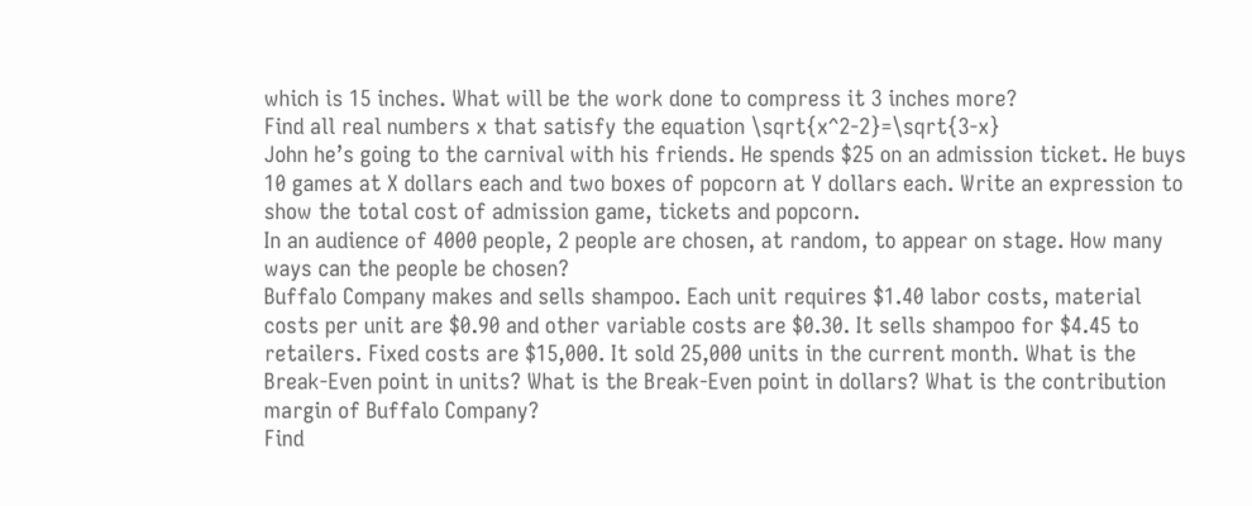which is 15 inches. What will be the work done to compress it 3 inches more?
Find all real numbers x that satisfy the equation \sqrt{x^2-2}=\sqrt{3-x}
John he’s going to the carnival with his friends. He spends $25 on an admission ticket. He buys 10 games at X dollars each and two boxes of popcorn at Y dollars each. Write an expression to show the total cost of admission game, tickets and popcorn.
In an audience of 4000 people, 2 people are chosen, at random, to appear on stage. How many ways can the people be chosen?
Buffalo Company makes and sells shampoo. Each unit requires $1.40 labor costs, material costs per unit are $0.90 and other variable costs are $0.30. It sells shampoo for $4.45 to retailers. Fixed costs are $15,000. It sold 25,000 units in the current month. What is the Break-Even point in units? What is the Break-Even point in dollars? What is the contribution margin of Buffalo Company?
Find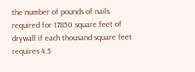the number of pounds of nails required for 17850 square feet of drywall if each thousand square feet requires 4.5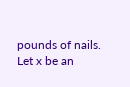pounds of nails.
Let x be an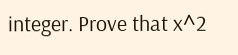integer. Prove that x^2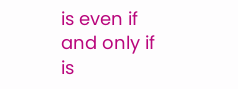is even if and only if is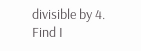divisible by 4.
Find I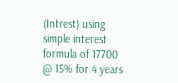(Intrest) using simple interest formula of 17700 @ 15% for 4 years